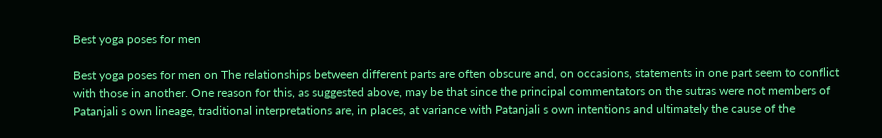Best yoga poses for men

Best yoga poses for men on The relationships between different parts are often obscure and, on occasions, statements in one part seem to conflict with those in another. One reason for this, as suggested above, may be that since the principal commentators on the sutras were not members of Patanjali s own lineage, traditional interpretations are, in places, at variance with Patanjali s own intentions and ultimately the cause of the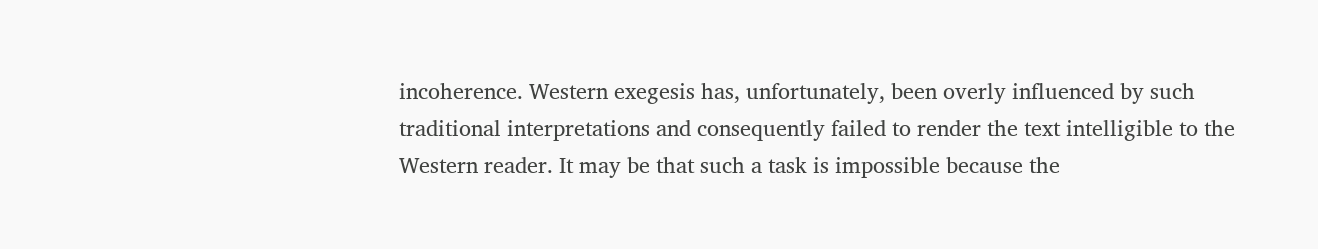incoherence. Western exegesis has, unfortunately, been overly influenced by such traditional interpretations and consequently failed to render the text intelligible to the Western reader. It may be that such a task is impossible because the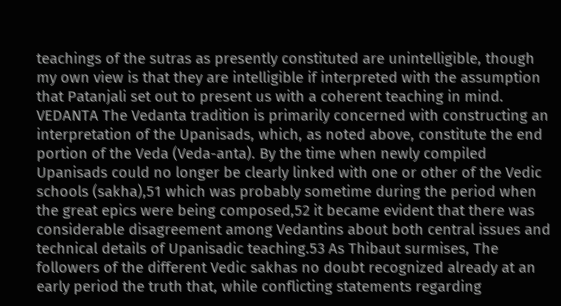teachings of the sutras as presently constituted are unintelligible, though my own view is that they are intelligible if interpreted with the assumption that Patanjali set out to present us with a coherent teaching in mind. VEDANTA The Vedanta tradition is primarily concerned with constructing an interpretation of the Upanisads, which, as noted above, constitute the end portion of the Veda (Veda-anta). By the time when newly compiled Upanisads could no longer be clearly linked with one or other of the Vedic schools (sakha),51 which was probably sometime during the period when the great epics were being composed,52 it became evident that there was considerable disagreement among Vedantins about both central issues and technical details of Upanisadic teaching.53 As Thibaut surmises, The followers of the different Vedic sakhas no doubt recognized already at an early period the truth that, while conflicting statements regarding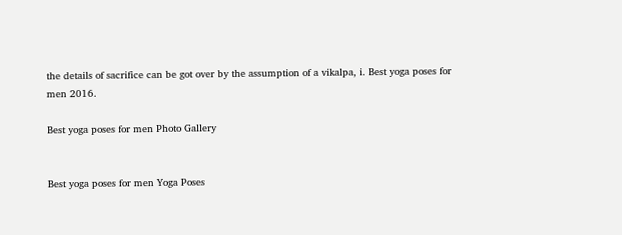the details of sacrifice can be got over by the assumption of a vikalpa, i. Best yoga poses for men 2016.

Best yoga poses for men Photo Gallery


Best yoga poses for men Yoga Poses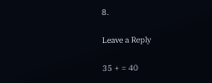8.

Leave a Reply

35 + = 40